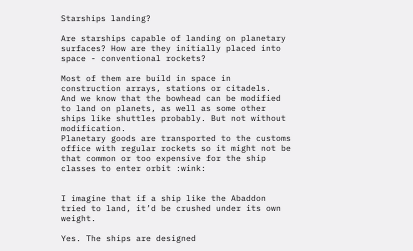Starships landing?

Are starships capable of landing on planetary surfaces? How are they initially placed into space - conventional rockets?

Most of them are build in space in construction arrays, stations or citadels.
And we know that the bowhead can be modified to land on planets, as well as some other ships like shuttles probably. But not without modification.
Planetary goods are transported to the customs office with regular rockets so it might not be that common or too expensive for the ship classes to enter orbit :wink:


I imagine that if a ship like the Abaddon tried to land, it’d be crushed under its own weight.

Yes. The ships are designed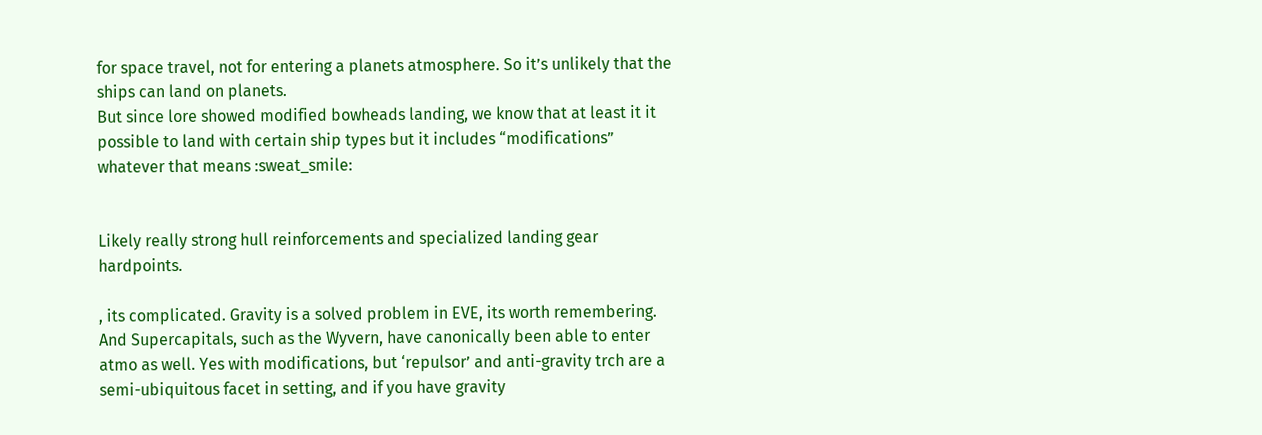for space travel, not for entering a planets atmosphere. So it’s unlikely that the ships can land on planets.
But since lore showed modified bowheads landing, we know that at least it it possible to land with certain ship types but it includes “modifications” whatever that means :sweat_smile:


Likely really strong hull reinforcements and specialized landing gear hardpoints.

, its complicated. Gravity is a solved problem in EVE, its worth remembering. And Supercapitals, such as the Wyvern, have canonically been able to enter atmo as well. Yes with modifications, but ‘repulsor’ and anti-gravity trch are a semi-ubiquitous facet in setting, and if you have gravity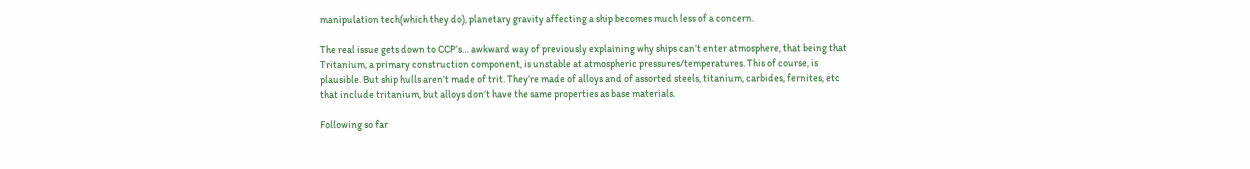manipulation tech(which they do), planetary gravity affecting a ship becomes much less of a concern.

The real issue gets down to CCP’s… awkward way of previously explaining why ships can’t enter atmosphere, that being that Tritanium, a primary construction component, is unstable at atmospheric pressures/temperatures. This of course, is plausible. But ship hulls aren’t made of trit. They’re made of alloys and of assorted steels, titanium, carbides, fernites, etc that include tritanium, but alloys don’t have the same properties as base materials.

Following so far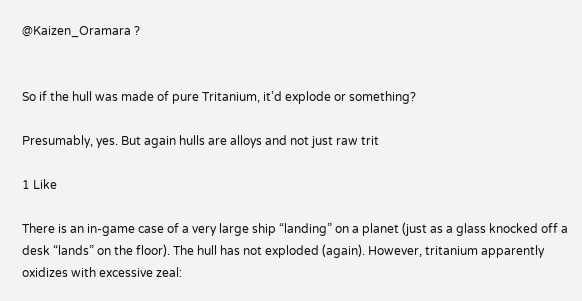@Kaizen_Oramara ?


So if the hull was made of pure Tritanium, it’d explode or something?

Presumably, yes. But again hulls are alloys and not just raw trit

1 Like

There is an in-game case of a very large ship “landing” on a planet (just as a glass knocked off a desk “lands” on the floor). The hull has not exploded (again). However, tritanium apparently oxidizes with excessive zeal: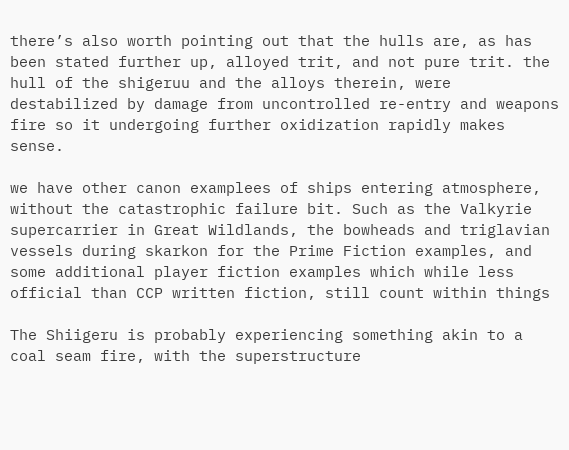there’s also worth pointing out that the hulls are, as has been stated further up, alloyed trit, and not pure trit. the hull of the shigeruu and the alloys therein, were destabilized by damage from uncontrolled re-entry and weapons fire so it undergoing further oxidization rapidly makes sense.

we have other canon examplees of ships entering atmosphere, without the catastrophic failure bit. Such as the Valkyrie supercarrier in Great Wildlands, the bowheads and triglavian vessels during skarkon for the Prime Fiction examples, and some additional player fiction examples which while less official than CCP written fiction, still count within things

The Shiigeru is probably experiencing something akin to a coal seam fire, with the superstructure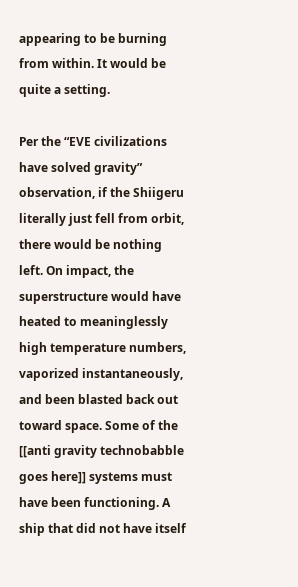appearing to be burning from within. It would be quite a setting.

Per the “EVE civilizations have solved gravity” observation, if the Shiigeru literally just fell from orbit, there would be nothing left. On impact, the superstructure would have heated to meaninglessly high temperature numbers, vaporized instantaneously, and been blasted back out toward space. Some of the [[anti gravity technobabble goes here]] systems must have been functioning. A ship that did not have itself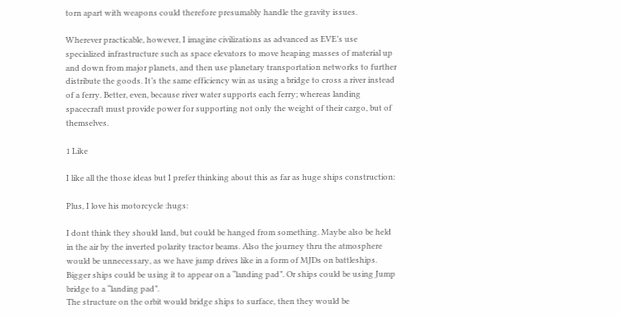torn apart with weapons could therefore presumably handle the gravity issues.

Wherever practicable, however, I imagine civilizations as advanced as EVE’s use specialized infrastructure such as space elevators to move heaping masses of material up and down from major planets, and then use planetary transportation networks to further distribute the goods. It’s the same efficiency win as using a bridge to cross a river instead of a ferry. Better, even, because river water supports each ferry; whereas landing spacecraft must provide power for supporting not only the weight of their cargo, but of themselves.

1 Like

I like all the those ideas but I prefer thinking about this as far as huge ships construction:

Plus, I love his motorcycle :hugs:

I dont think they should land, but could be hanged from something. Maybe also be held in the air by the inverted polarity tractor beams. Also the journey thru the atmosphere would be unnecessary, as we have jump drives like in a form of MJDs on battleships. Bigger ships could be using it to appear on a “landing pad”. Or ships could be using Jump bridge to a “landing pad”.
The structure on the orbit would bridge ships to surface, then they would be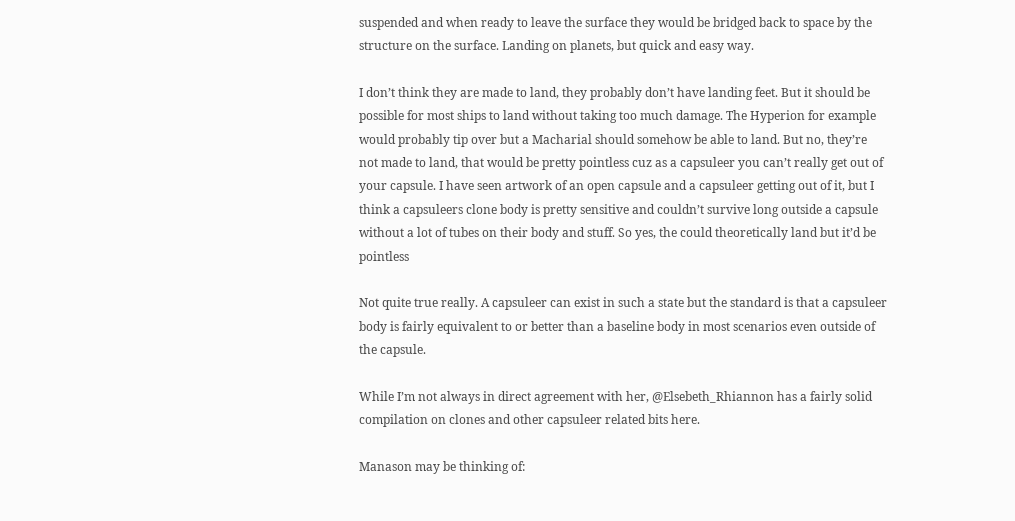suspended and when ready to leave the surface they would be bridged back to space by the structure on the surface. Landing on planets, but quick and easy way.

I don’t think they are made to land, they probably don’t have landing feet. But it should be possible for most ships to land without taking too much damage. The Hyperion for example would probably tip over but a Macharial should somehow be able to land. But no, they’re not made to land, that would be pretty pointless cuz as a capsuleer you can’t really get out of your capsule. I have seen artwork of an open capsule and a capsuleer getting out of it, but I think a capsuleers clone body is pretty sensitive and couldn’t survive long outside a capsule without a lot of tubes on their body and stuff. So yes, the could theoretically land but it’d be pointless

Not quite true really. A capsuleer can exist in such a state but the standard is that a capsuleer body is fairly equivalent to or better than a baseline body in most scenarios even outside of the capsule.

While I’m not always in direct agreement with her, @Elsebeth_Rhiannon has a fairly solid compilation on clones and other capsuleer related bits here.

Manason may be thinking of: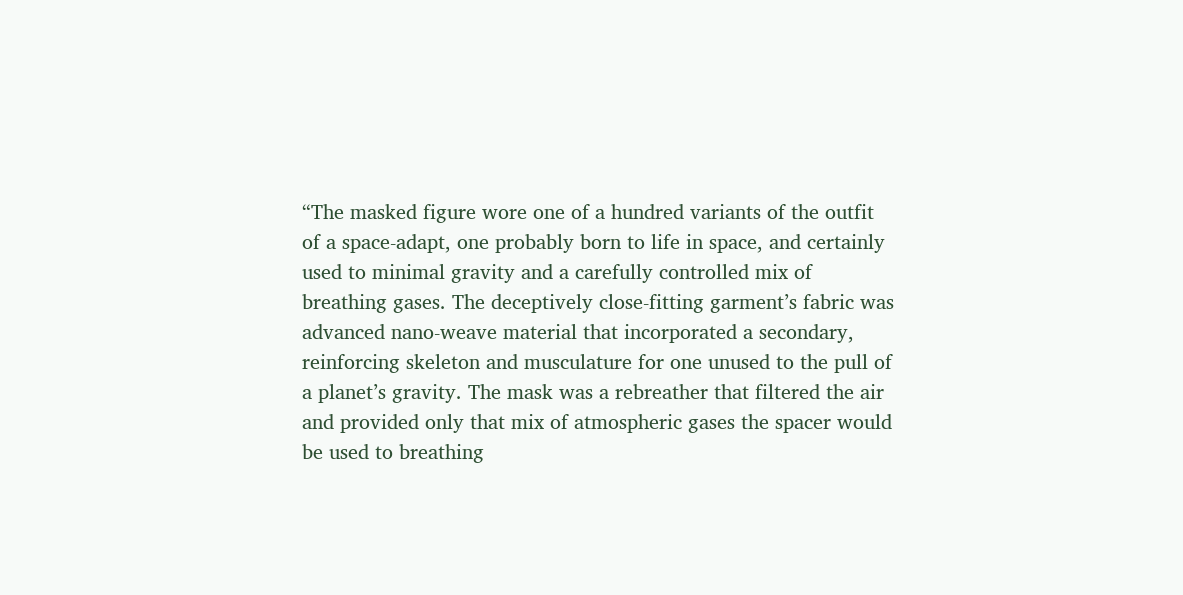“The masked figure wore one of a hundred variants of the outfit of a space-adapt, one probably born to life in space, and certainly used to minimal gravity and a carefully controlled mix of breathing gases. The deceptively close-fitting garment’s fabric was advanced nano-weave material that incorporated a secondary, reinforcing skeleton and musculature for one unused to the pull of a planet’s gravity. The mask was a rebreather that filtered the air and provided only that mix of atmospheric gases the spacer would be used to breathing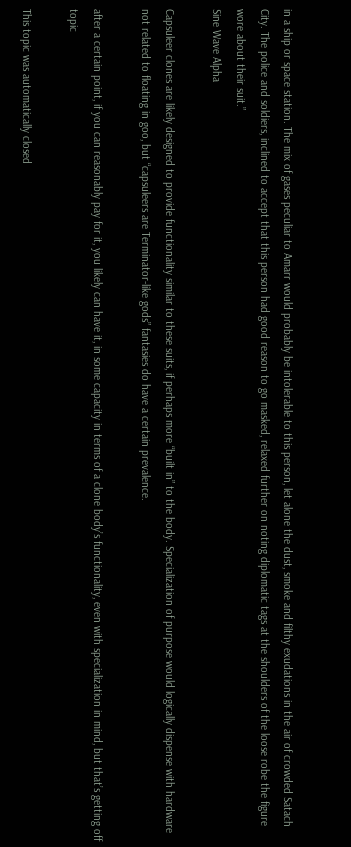in a ship or space station. The mix of gases peculiar to Amarr would probably be intolerable to this person, let alone the dust, smoke and filthy exudations in the air of crowded Satach City. The police and soldiers, inclined to accept that this person had good reason to go masked, relaxed further on noting diplomatic tags at the shoulders of the loose robe the figure wore about their suit.”
Sine Wave Alpha

Capsuleer clones are likely designed to provide functionality similar to these suits, if perhaps more “built in” to the body. Specialization of purpose would logically dispense with hardware not related to floating in goo, but “capsuleers are Terminator-like gods” fantasies do have a certain prevalence.

after a certain point, if you can reasonably pay for it, you likely can have it, in some capacity in terms of a clone body’s functionality, even with specialization in mind, but that’s getting off topic

This topic was automatically closed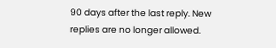90 days after the last reply. New replies are no longer allowed.